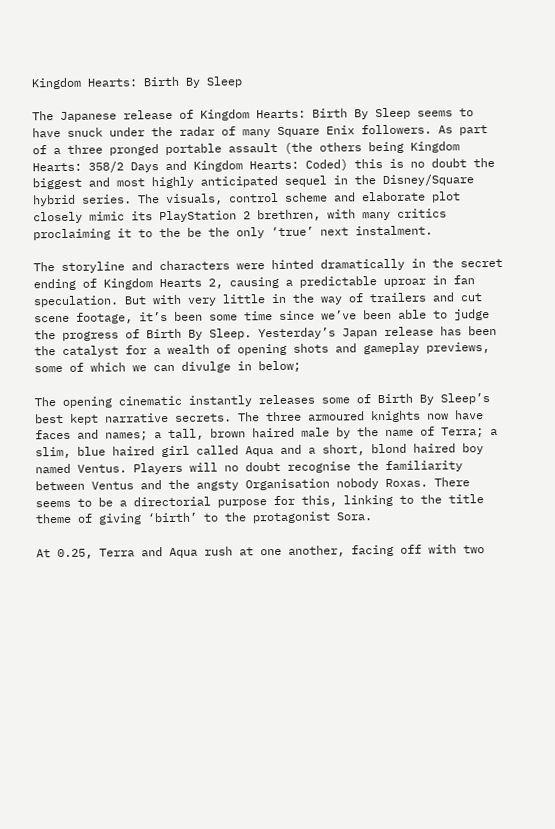Kingdom Hearts: Birth By Sleep

The Japanese release of Kingdom Hearts: Birth By Sleep seems to have snuck under the radar of many Square Enix followers. As part of a three pronged portable assault (the others being Kingdom Hearts: 358/2 Days and Kingdom Hearts: Coded) this is no doubt the biggest and most highly anticipated sequel in the Disney/Square hybrid series. The visuals, control scheme and elaborate plot closely mimic its PlayStation 2 brethren, with many critics proclaiming it to the be the only ‘true’ next instalment.

The storyline and characters were hinted dramatically in the secret ending of Kingdom Hearts 2, causing a predictable uproar in fan speculation. But with very little in the way of trailers and cut scene footage, it’s been some time since we’ve been able to judge the progress of Birth By Sleep. Yesterday’s Japan release has been the catalyst for a wealth of opening shots and gameplay previews, some of which we can divulge in below;

The opening cinematic instantly releases some of Birth By Sleep’s best kept narrative secrets. The three armoured knights now have faces and names; a tall, brown haired male by the name of Terra; a slim, blue haired girl called Aqua and a short, blond haired boy named Ventus. Players will no doubt recognise the familiarity between Ventus and the angsty Organisation nobody Roxas. There seems to be a directorial purpose for this, linking to the title theme of giving ‘birth’ to the protagonist Sora.

At 0.25, Terra and Aqua rush at one another, facing off with two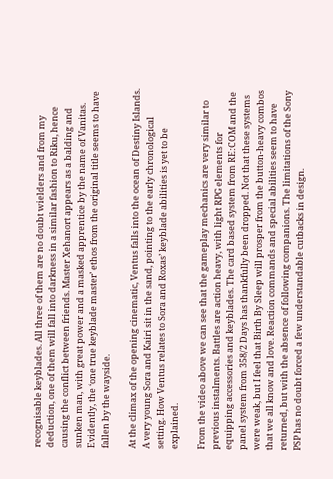recognisable keyblades. All three of them are no doubt wielders and from my deduction, one of them will fall into darkness in a similar fashion to Riku, hence causing the conflict between friends. Master Xehanort appears as a balding and sunken man, with great power and a masked apprentice by the name of Vanitas. Evidently, the ‘one true keyblade master’ ethos from the original title seems to have fallen by the wayside.

At the climax of the opening cinematic, Ventus falls into the ocean of Destiny Islands. A very young Sora and Kairi sit in the sand, pointing to the early chronological setting. How Ventus relates to Sora and Roxas’ keyblade abilities is yet to be explained.

From the video above we can see that the gameplay mechanics are very similar to previous instalments. Battles are action heavy, with light RPG elements for equipping accessories and keyblades. The card based system from RE:COM and the panel system from 358/2 Days has thankfully been dropped. Not that these systems were weak, but I feel that Birth By Sleep will prosper from the button-heavy combos that we all know and love. Reaction commands and special abilities seem to have returned, but with the absence of following companions. The limitations of the Sony PSP has no doubt forced a few understandable cutbacks in design.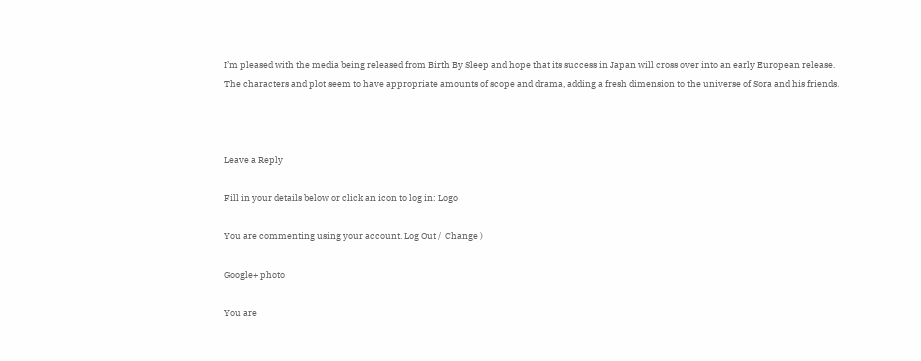I’m pleased with the media being released from Birth By Sleep and hope that its success in Japan will cross over into an early European release. The characters and plot seem to have appropriate amounts of scope and drama, adding a fresh dimension to the universe of Sora and his friends.



Leave a Reply

Fill in your details below or click an icon to log in: Logo

You are commenting using your account. Log Out /  Change )

Google+ photo

You are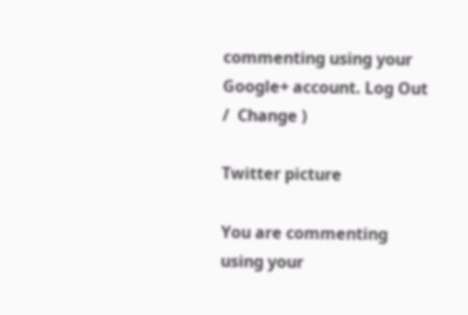commenting using your Google+ account. Log Out /  Change )

Twitter picture

You are commenting using your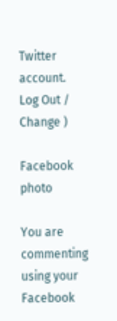Twitter account. Log Out /  Change )

Facebook photo

You are commenting using your Facebook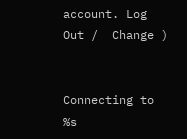account. Log Out /  Change )


Connecting to %s